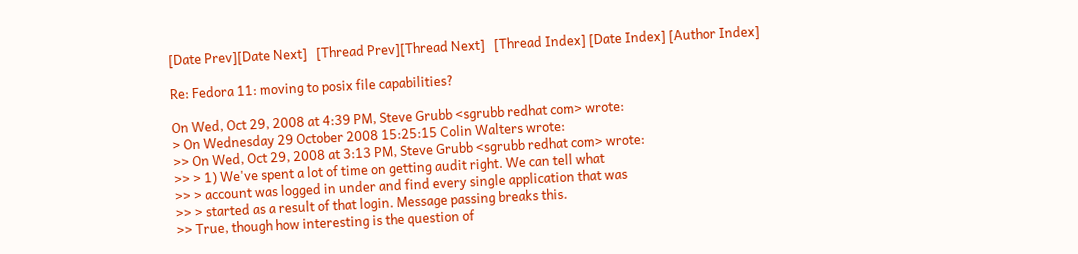[Date Prev][Date Next]   [Thread Prev][Thread Next]   [Thread Index] [Date Index] [Author Index]

Re: Fedora 11: moving to posix file capabilities?

On Wed, Oct 29, 2008 at 4:39 PM, Steve Grubb <sgrubb redhat com> wrote:
> On Wednesday 29 October 2008 15:25:15 Colin Walters wrote:
>> On Wed, Oct 29, 2008 at 3:13 PM, Steve Grubb <sgrubb redhat com> wrote:
>> > 1) We've spent a lot of time on getting audit right. We can tell what
>> > account was logged in under and find every single application that was
>> > started as a result of that login. Message passing breaks this.
>> True, though how interesting is the question of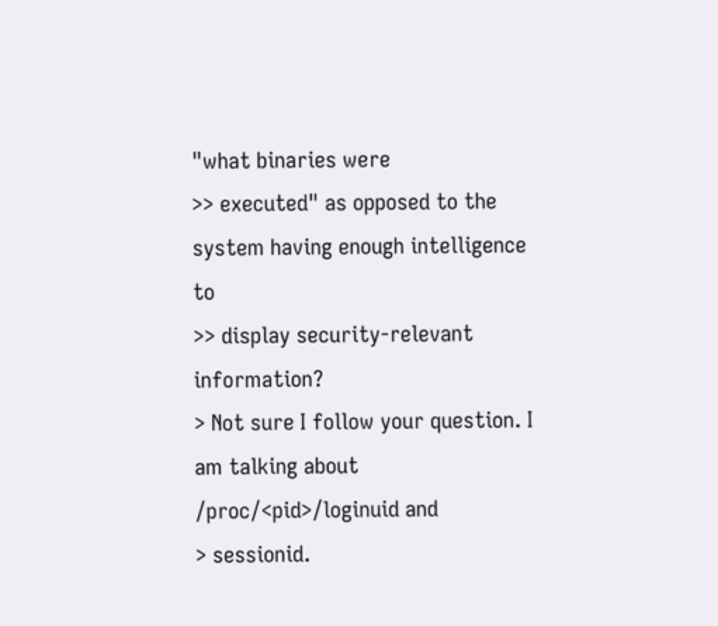"what binaries were
>> executed" as opposed to the system having enough intelligence to
>> display security-relevant information?
> Not sure I follow your question. I am talking about /proc/<pid>/loginuid and
> sessionid.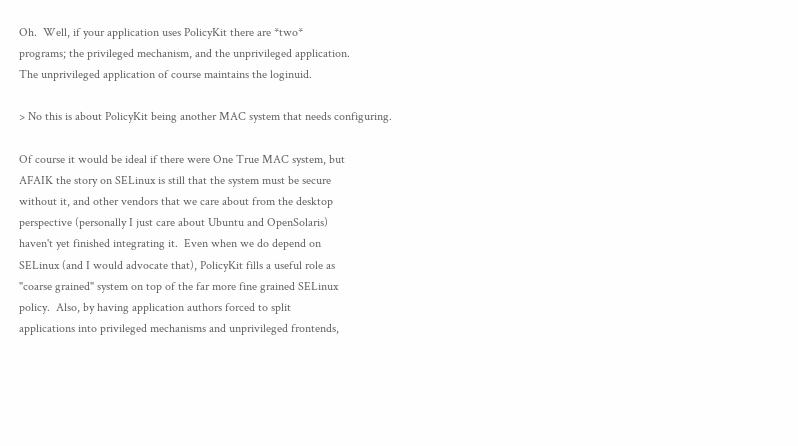Oh.  Well, if your application uses PolicyKit there are *two*
programs; the privileged mechanism, and the unprivileged application.
The unprivileged application of course maintains the loginuid.

> No this is about PolicyKit being another MAC system that needs configuring.

Of course it would be ideal if there were One True MAC system, but
AFAIK the story on SELinux is still that the system must be secure
without it, and other vendors that we care about from the desktop
perspective (personally I just care about Ubuntu and OpenSolaris)
haven't yet finished integrating it.  Even when we do depend on
SELinux (and I would advocate that), PolicyKit fills a useful role as
"coarse grained" system on top of the far more fine grained SELinux
policy.  Also, by having application authors forced to split
applications into privileged mechanisms and unprivileged frontends,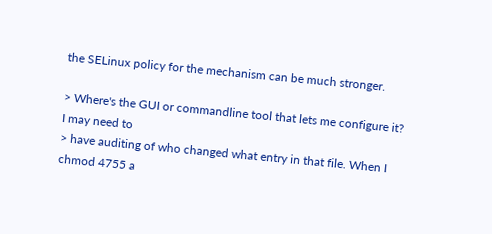the SELinux policy for the mechanism can be much stronger.

> Where's the GUI or commandline tool that lets me configure it? I may need to
> have auditing of who changed what entry in that file. When I chmod 4755 a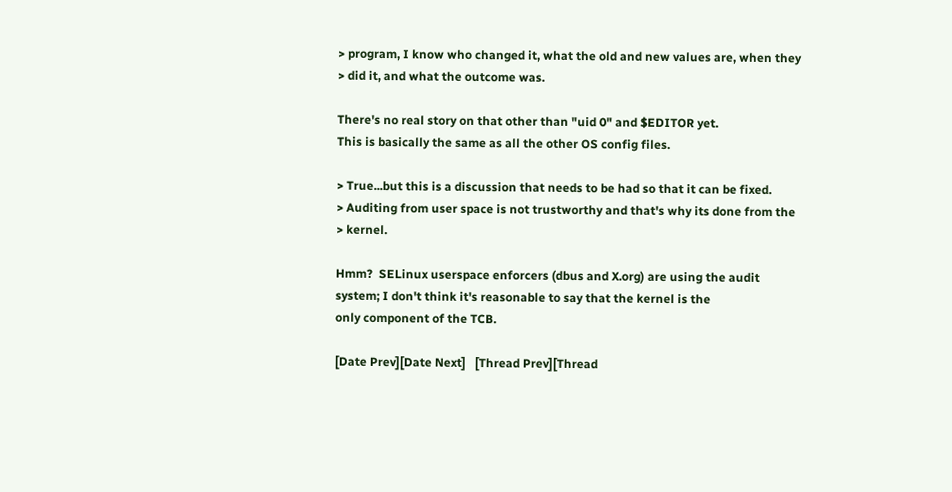> program, I know who changed it, what the old and new values are, when they
> did it, and what the outcome was.

There's no real story on that other than "uid 0" and $EDITOR yet.
This is basically the same as all the other OS config files.

> True...but this is a discussion that needs to be had so that it can be fixed.
> Auditing from user space is not trustworthy and that's why its done from the
> kernel.

Hmm?  SELinux userspace enforcers (dbus and X.org) are using the audit
system; I don't think it's reasonable to say that the kernel is the
only component of the TCB.

[Date Prev][Date Next]   [Thread Prev][Thread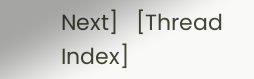Next]   [Thread Index]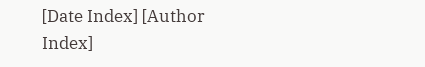[Date Index] [Author Index]